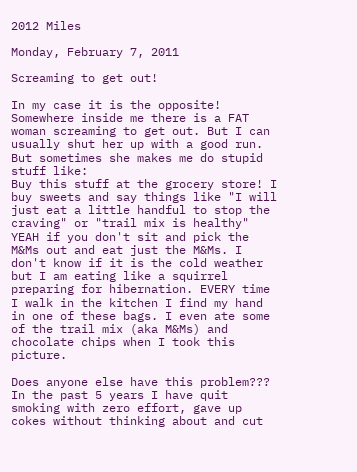2012 Miles

Monday, February 7, 2011

Screaming to get out!

In my case it is the opposite! Somewhere inside me there is a FAT woman screaming to get out. But I can usually shut her up with a good run. But sometimes she makes me do stupid stuff like:
Buy this stuff at the grocery store! I buy sweets and say things like "I will just eat a little handful to stop the craving" or "trail mix is healthy" YEAH if you don't sit and pick the M&Ms out and eat just the M&Ms. I don't know if it is the cold weather but I am eating like a squirrel preparing for hibernation. EVERY time I walk in the kitchen I find my hand in one of these bags. I even ate some of the trail mix (aka M&Ms) and chocolate chips when I took this picture.

Does anyone else have this problem??? In the past 5 years I have quit smoking with zero effort, gave up cokes without thinking about and cut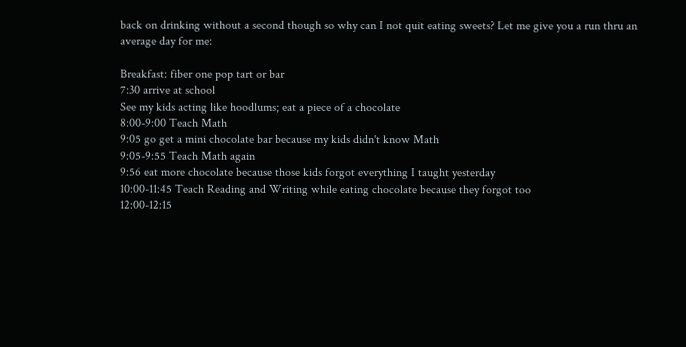back on drinking without a second though so why can I not quit eating sweets? Let me give you a run thru an average day for me:

Breakfast: fiber one pop tart or bar
7:30 arrive at school
See my kids acting like hoodlums; eat a piece of a chocolate
8:00-9:00 Teach Math
9:05 go get a mini chocolate bar because my kids didn't know Math
9:05-9:55 Teach Math again
9:56 eat more chocolate because those kids forgot everything I taught yesterday
10:00-11:45 Teach Reading and Writing while eating chocolate because they forgot too
12:00-12:15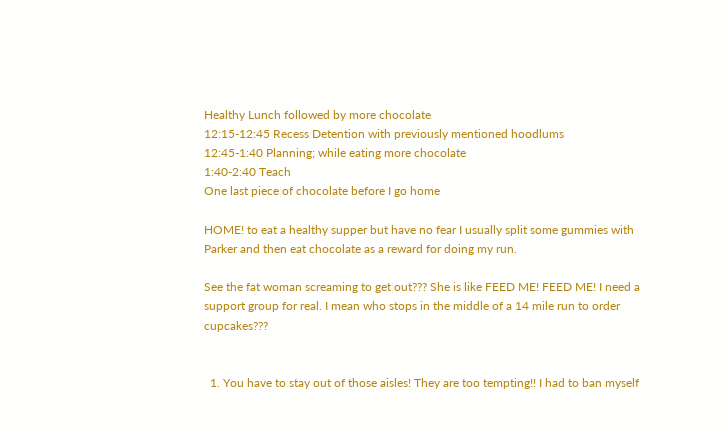Healthy Lunch followed by more chocolate
12:15-12:45 Recess Detention with previously mentioned hoodlums
12:45-1:40 Planning; while eating more chocolate
1:40-2:40 Teach
One last piece of chocolate before I go home

HOME! to eat a healthy supper but have no fear I usually split some gummies with Parker and then eat chocolate as a reward for doing my run.

See the fat woman screaming to get out??? She is like FEED ME! FEED ME! I need a support group for real. I mean who stops in the middle of a 14 mile run to order cupcakes???


  1. You have to stay out of those aisles! They are too tempting!! I had to ban myself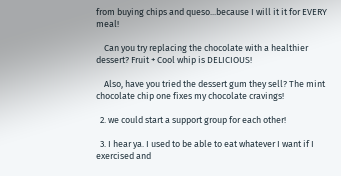from buying chips and queso...because I will it it for EVERY meal!

    Can you try replacing the chocolate with a healthier dessert? Fruit + Cool whip is DELICIOUS!

    Also, have you tried the dessert gum they sell? The mint chocolate chip one fixes my chocolate cravings!

  2. we could start a support group for each other!

  3. I hear ya. I used to be able to eat whatever I want if I exercised and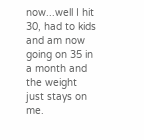now...well I hit 30, had to kids and am now going on 35 in a month and the weight just stays on me.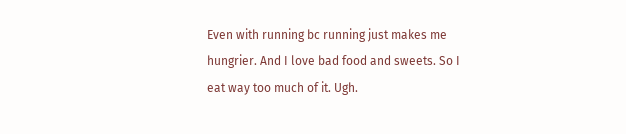Even with running bc running just makes me hungrier. And I love bad food and sweets. So I eat way too much of it. Ugh.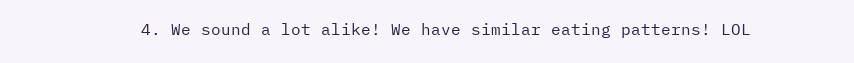4. We sound a lot alike! We have similar eating patterns! LOL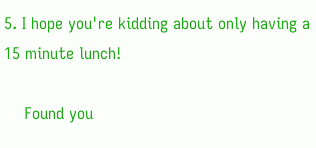5. I hope you're kidding about only having a 15 minute lunch!

    Found you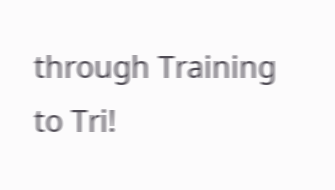through Training to Tri!